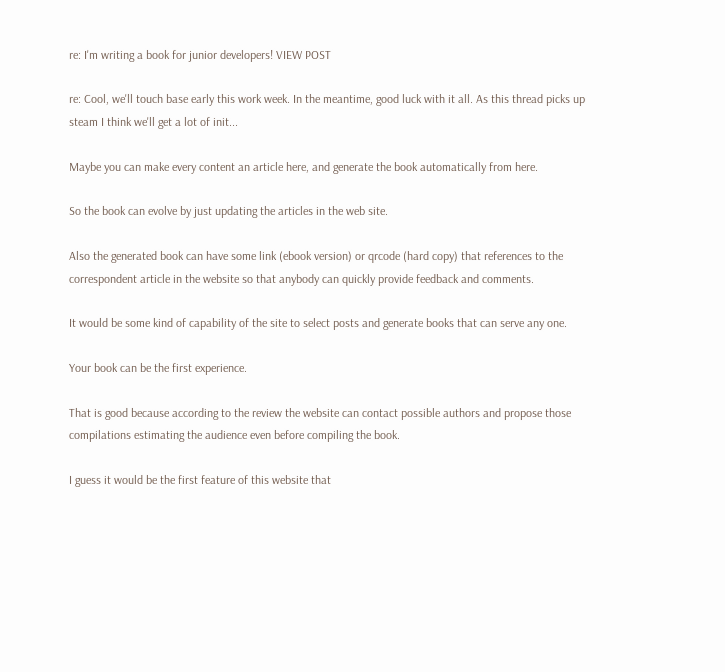re: I'm writing a book for junior developers! VIEW POST

re: Cool, we'll touch base early this work week. In the meantime, good luck with it all. As this thread picks up steam I think we'll get a lot of init...

Maybe you can make every content an article here, and generate the book automatically from here.

So the book can evolve by just updating the articles in the web site.

Also the generated book can have some link (ebook version) or qrcode (hard copy) that references to the correspondent article in the website so that anybody can quickly provide feedback and comments.

It would be some kind of capability of the site to select posts and generate books that can serve any one.

Your book can be the first experience.

That is good because according to the review the website can contact possible authors and propose those compilations estimating the audience even before compiling the book.

I guess it would be the first feature of this website that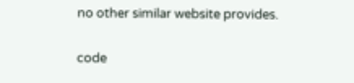no other similar website provides.

code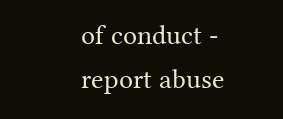of conduct - report abuse